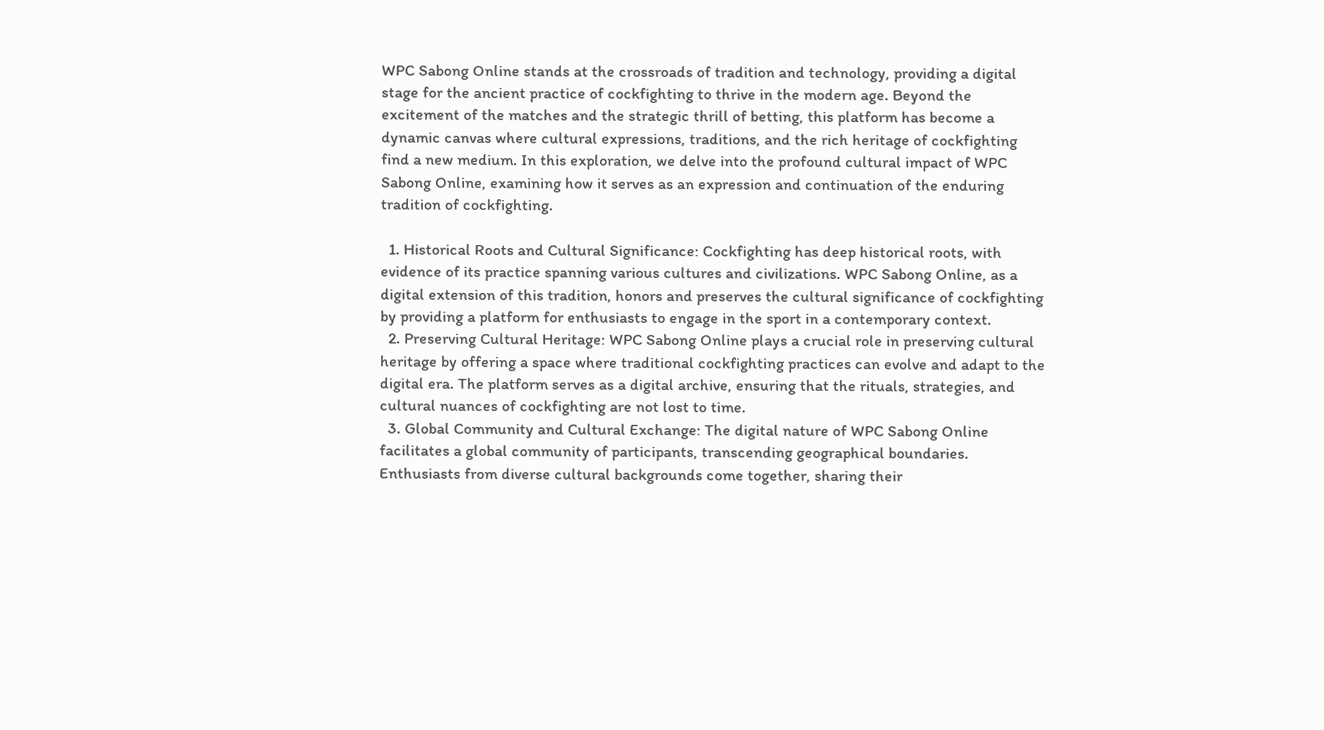WPC Sabong Online stands at the crossroads of tradition and technology, providing a digital stage for the ancient practice of cockfighting to thrive in the modern age. Beyond the excitement of the matches and the strategic thrill of betting, this platform has become a dynamic canvas where cultural expressions, traditions, and the rich heritage of cockfighting find a new medium. In this exploration, we delve into the profound cultural impact of WPC Sabong Online, examining how it serves as an expression and continuation of the enduring tradition of cockfighting.

  1. Historical Roots and Cultural Significance: Cockfighting has deep historical roots, with evidence of its practice spanning various cultures and civilizations. WPC Sabong Online, as a digital extension of this tradition, honors and preserves the cultural significance of cockfighting by providing a platform for enthusiasts to engage in the sport in a contemporary context.
  2. Preserving Cultural Heritage: WPC Sabong Online plays a crucial role in preserving cultural heritage by offering a space where traditional cockfighting practices can evolve and adapt to the digital era. The platform serves as a digital archive, ensuring that the rituals, strategies, and cultural nuances of cockfighting are not lost to time.
  3. Global Community and Cultural Exchange: The digital nature of WPC Sabong Online facilitates a global community of participants, transcending geographical boundaries. Enthusiasts from diverse cultural backgrounds come together, sharing their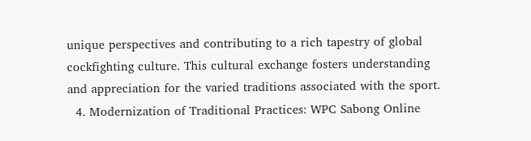unique perspectives and contributing to a rich tapestry of global cockfighting culture. This cultural exchange fosters understanding and appreciation for the varied traditions associated with the sport.
  4. Modernization of Traditional Practices: WPC Sabong Online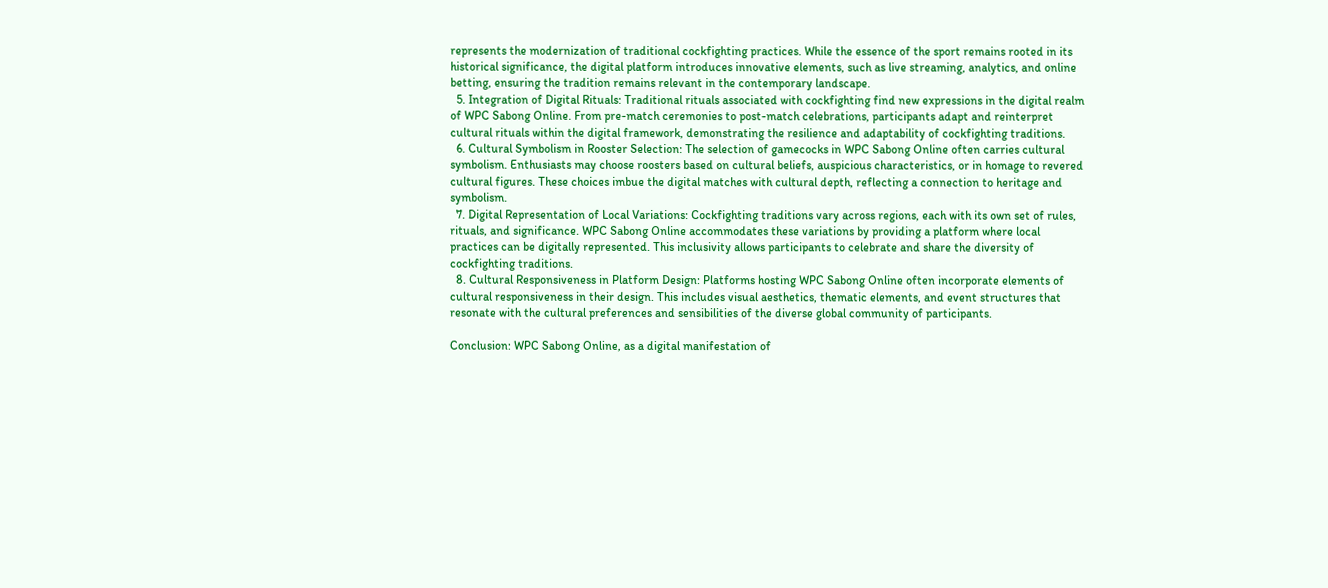represents the modernization of traditional cockfighting practices. While the essence of the sport remains rooted in its historical significance, the digital platform introduces innovative elements, such as live streaming, analytics, and online betting, ensuring the tradition remains relevant in the contemporary landscape.
  5. Integration of Digital Rituals: Traditional rituals associated with cockfighting find new expressions in the digital realm of WPC Sabong Online. From pre-match ceremonies to post-match celebrations, participants adapt and reinterpret cultural rituals within the digital framework, demonstrating the resilience and adaptability of cockfighting traditions.
  6. Cultural Symbolism in Rooster Selection: The selection of gamecocks in WPC Sabong Online often carries cultural symbolism. Enthusiasts may choose roosters based on cultural beliefs, auspicious characteristics, or in homage to revered cultural figures. These choices imbue the digital matches with cultural depth, reflecting a connection to heritage and symbolism.
  7. Digital Representation of Local Variations: Cockfighting traditions vary across regions, each with its own set of rules, rituals, and significance. WPC Sabong Online accommodates these variations by providing a platform where local practices can be digitally represented. This inclusivity allows participants to celebrate and share the diversity of cockfighting traditions.
  8. Cultural Responsiveness in Platform Design: Platforms hosting WPC Sabong Online often incorporate elements of cultural responsiveness in their design. This includes visual aesthetics, thematic elements, and event structures that resonate with the cultural preferences and sensibilities of the diverse global community of participants.

Conclusion: WPC Sabong Online, as a digital manifestation of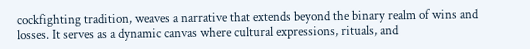cockfighting tradition, weaves a narrative that extends beyond the binary realm of wins and losses. It serves as a dynamic canvas where cultural expressions, rituals, and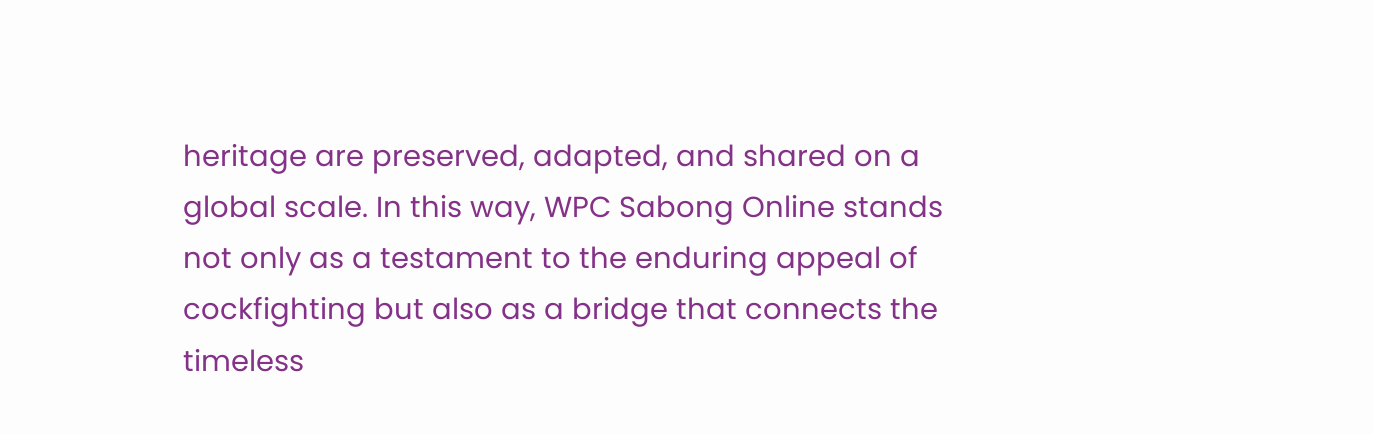heritage are preserved, adapted, and shared on a global scale. In this way, WPC Sabong Online stands not only as a testament to the enduring appeal of cockfighting but also as a bridge that connects the timeless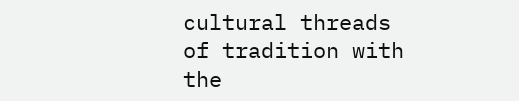cultural threads of tradition with the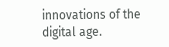innovations of the digital age.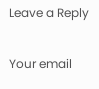Leave a Reply

Your email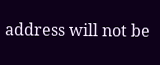address will not be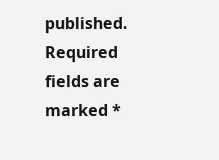published. Required fields are marked *